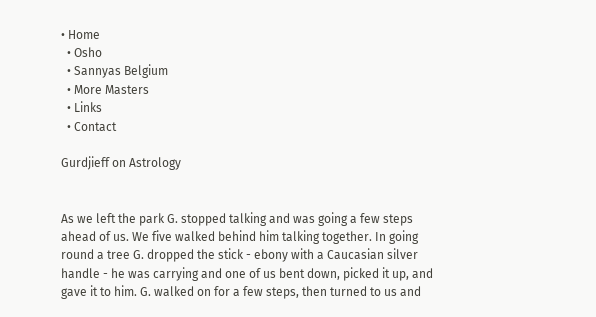• Home
  • Osho
  • Sannyas Belgium
  • More Masters
  • Links
  • Contact

Gurdjieff on Astrology


As we left the park G. stopped talking and was going a few steps ahead of us. We five walked behind him talking together. In going round a tree G. dropped the stick - ebony with a Caucasian silver handle - he was carrying and one of us bent down, picked it up, and gave it to him. G. walked on for a few steps, then turned to us and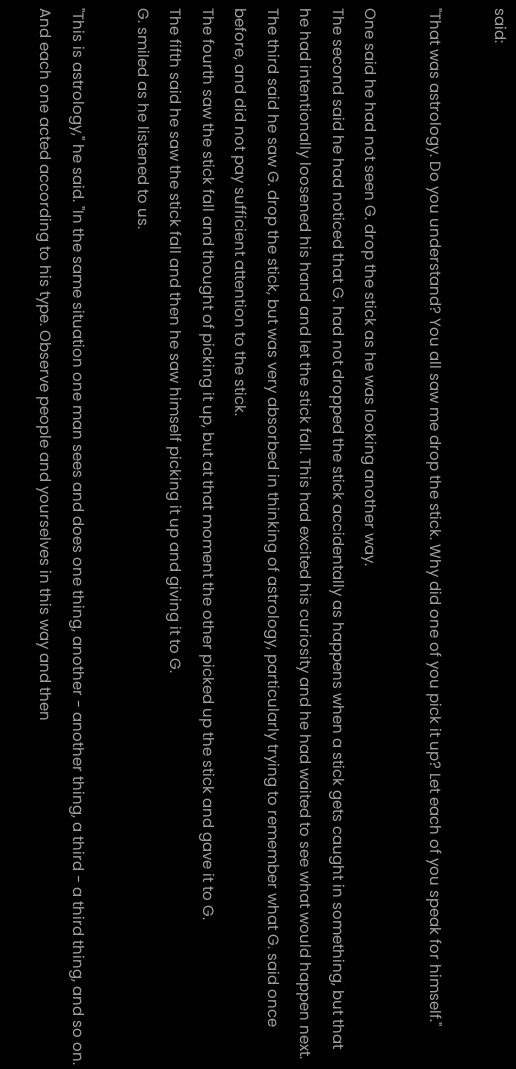said:

"That was astrology. Do you understand? You all saw me drop the stick. Why did one of you pick it up? Let each of you speak for himself."

One said he had not seen G. drop the stick as he was looking another way.
The second said he had noticed that G. had not dropped the stick accidentally as happens when a stick gets caught in something, but that he had intentionally loosened his hand and let the stick fall. This had excited his curiosity and he had waited to see what would happen next.
The third said he saw G. drop the stick, but was very absorbed in thinking of astrology, particularly trying to remember what G. said once before, and did not pay sufficient attention to the stick.
The fourth saw the stick fall and thought of picking it up, but at that moment the other picked up the stick and gave it to G.
The fifth said he saw the stick fall and then he saw himself picking it up and giving it to G.
G. smiled as he listened to us.

"This is astrology," he said. "In the same situation one man sees and does one thing, another - another thing, a third - a third thing, and so on. And each one acted according to his type. Observe people and yourselves in this way and then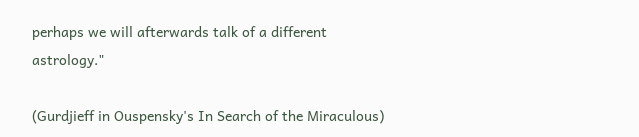perhaps we will afterwards talk of a different astrology."

(Gurdjieff in Ouspensky's In Search of the Miraculous)